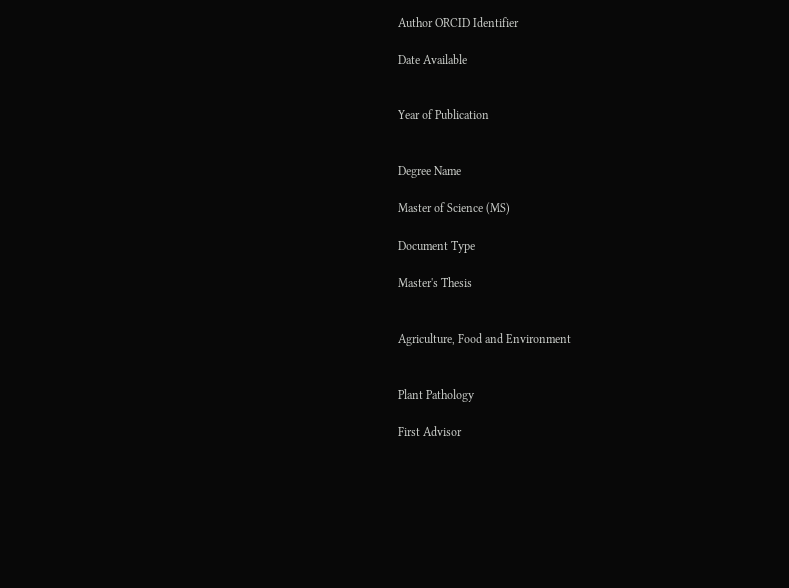Author ORCID Identifier

Date Available


Year of Publication


Degree Name

Master of Science (MS)

Document Type

Master's Thesis


Agriculture, Food and Environment


Plant Pathology

First Advisor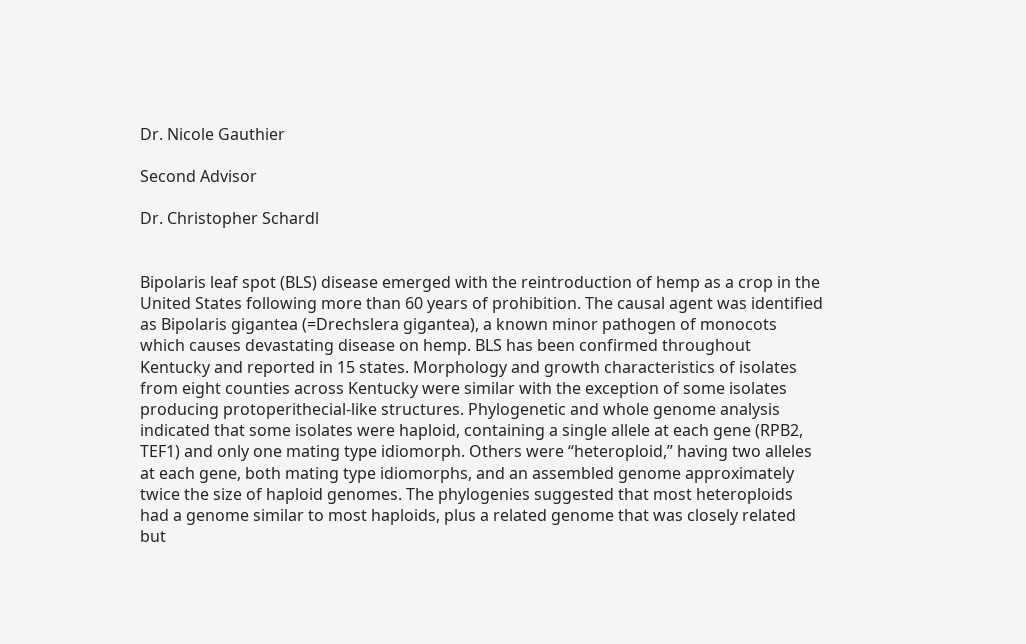Dr. Nicole Gauthier

Second Advisor

Dr. Christopher Schardl


Bipolaris leaf spot (BLS) disease emerged with the reintroduction of hemp as a crop in the United States following more than 60 years of prohibition. The causal agent was identified as Bipolaris gigantea (=Drechslera gigantea), a known minor pathogen of monocots which causes devastating disease on hemp. BLS has been confirmed throughout Kentucky and reported in 15 states. Morphology and growth characteristics of isolates from eight counties across Kentucky were similar with the exception of some isolates producing protoperithecial-like structures. Phylogenetic and whole genome analysis indicated that some isolates were haploid, containing a single allele at each gene (RPB2, TEF1) and only one mating type idiomorph. Others were “heteroploid,” having two alleles at each gene, both mating type idiomorphs, and an assembled genome approximately twice the size of haploid genomes. The phylogenies suggested that most heteroploids had a genome similar to most haploids, plus a related genome that was closely related but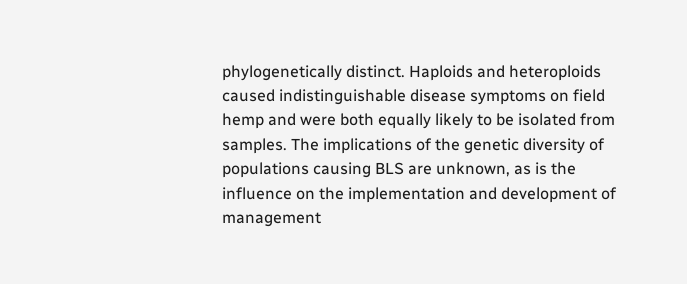phylogenetically distinct. Haploids and heteroploids caused indistinguishable disease symptoms on field hemp and were both equally likely to be isolated from samples. The implications of the genetic diversity of populations causing BLS are unknown, as is the influence on the implementation and development of management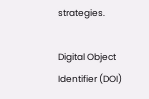strategies.

Digital Object Identifier (DOI)